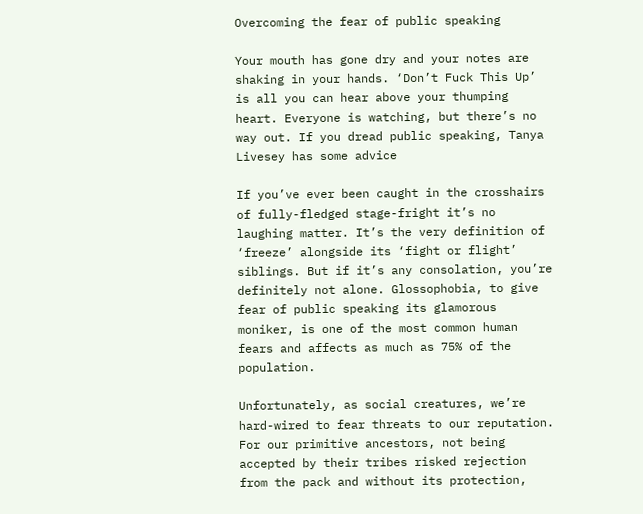Overcoming the fear of public speaking

Your mouth has gone dry and your notes are shaking in your hands. ‘Don’t Fuck This Up’ is all you can hear above your thumping heart. Everyone is watching, but there’s no way out. If you dread public speaking, Tanya Livesey has some advice

If you’ve ever been caught in the crosshairs of fully-fledged stage-fright it’s no laughing matter. It’s the very definition of ‘freeze’ alongside its ‘fight or flight’ siblings. But if it’s any consolation, you’re definitely not alone. Glossophobia, to give fear of public speaking its glamorous moniker, is one of the most common human fears and affects as much as 75% of the population.

Unfortunately, as social creatures, we’re hard-wired to fear threats to our reputation. For our primitive ancestors, not being accepted by their tribes risked rejection from the pack and without its protection,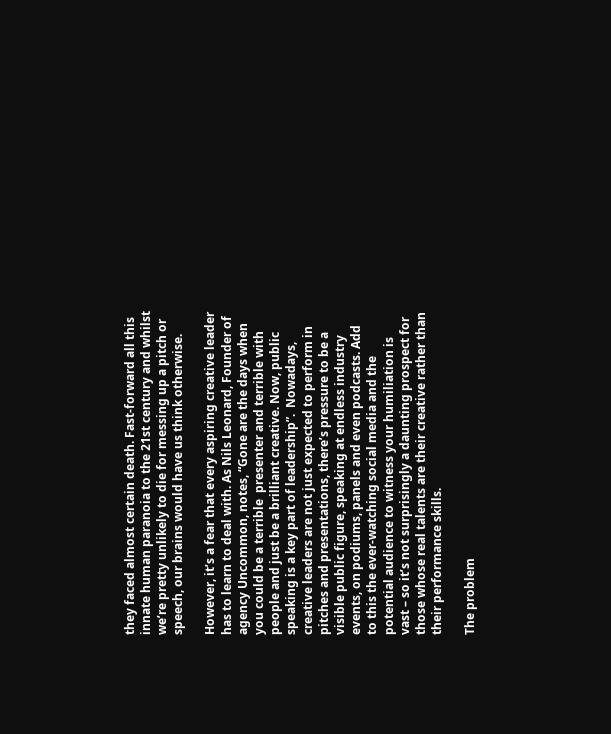they faced almost certain death. Fast-forward all this innate human paranoia to the 21st century and whilst we’re pretty unlikely to die for messing up a pitch or speech, our brains would have us think otherwise.

However, it’s a fear that every aspiring creative leader has to learn to deal with. As Nils Leonard, Founder of agency Uncommon, notes, “Gone are the days when you could be a terrible  presenter and terrible with people and just be a brilliant creative. Now, public speaking is a key part of leadership”.  Nowadays, creative leaders are not just expected to perform in pitches and presentations, there’s pressure to be a visible public figure, speaking at endless industry events, on podiums, panels and even podcasts. Add to this the ever-watching social media and the potential audience to witness your humiliation is vast – so it’s not surprisingly a daunting prospect for those whose real talents are their creative rather than their performance skills.

The problem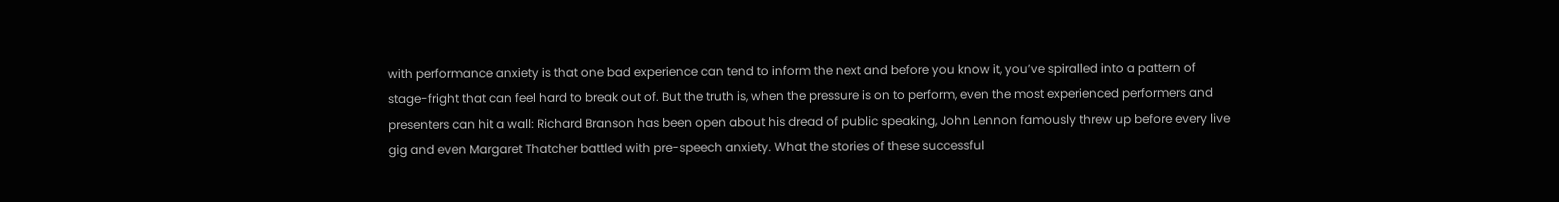with performance anxiety is that one bad experience can tend to inform the next and before you know it, you’ve spiralled into a pattern of stage-fright that can feel hard to break out of. But the truth is, when the pressure is on to perform, even the most experienced performers and presenters can hit a wall: Richard Branson has been open about his dread of public speaking, John Lennon famously threw up before every live gig and even Margaret Thatcher battled with pre-speech anxiety. What the stories of these successful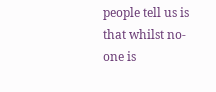people tell us is that whilst no-one is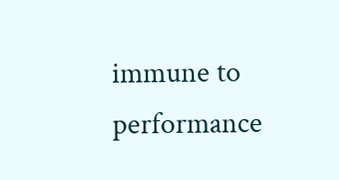immune to performance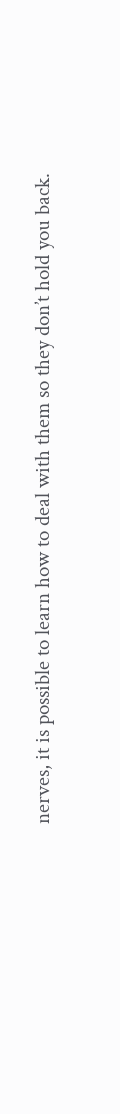nerves, it is possible to learn how to deal with them so they don’t hold you back.